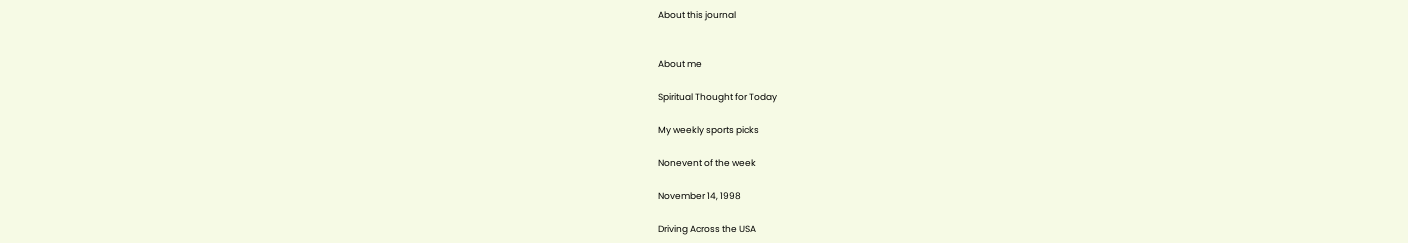About this journal


About me

Spiritual Thought for Today

My weekly sports picks

Nonevent of the week

November 14, 1998

Driving Across the USA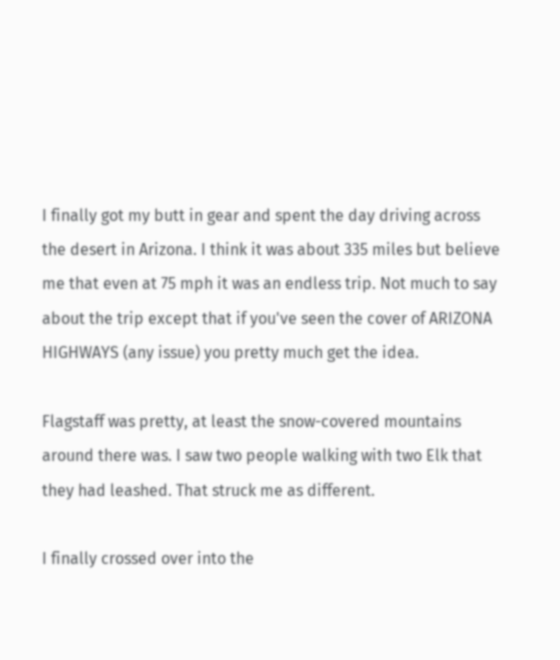I finally got my butt in gear and spent the day driving across the desert in Arizona. I think it was about 335 miles but believe me that even at 75 mph it was an endless trip. Not much to say about the trip except that if you've seen the cover of ARIZONA HIGHWAYS (any issue) you pretty much get the idea.

Flagstaff was pretty, at least the snow-covered mountains around there was. I saw two people walking with two Elk that they had leashed. That struck me as different.

I finally crossed over into the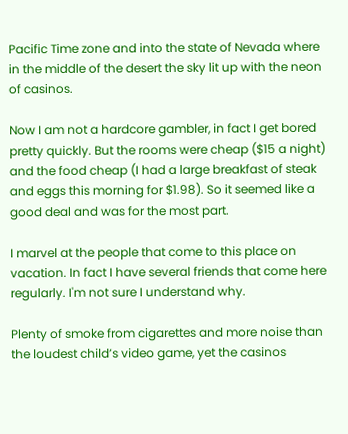Pacific Time zone and into the state of Nevada where in the middle of the desert the sky lit up with the neon of casinos.

Now I am not a hardcore gambler, in fact I get bored pretty quickly. But the rooms were cheap ($15 a night) and the food cheap (I had a large breakfast of steak and eggs this morning for $1.98). So it seemed like a good deal and was for the most part.

I marvel at the people that come to this place on vacation. In fact I have several friends that come here regularly. I'm not sure I understand why.

Plenty of smoke from cigarettes and more noise than the loudest child’s video game, yet the casinos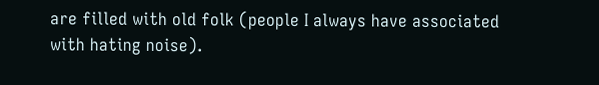are filled with old folk (people I always have associated with hating noise).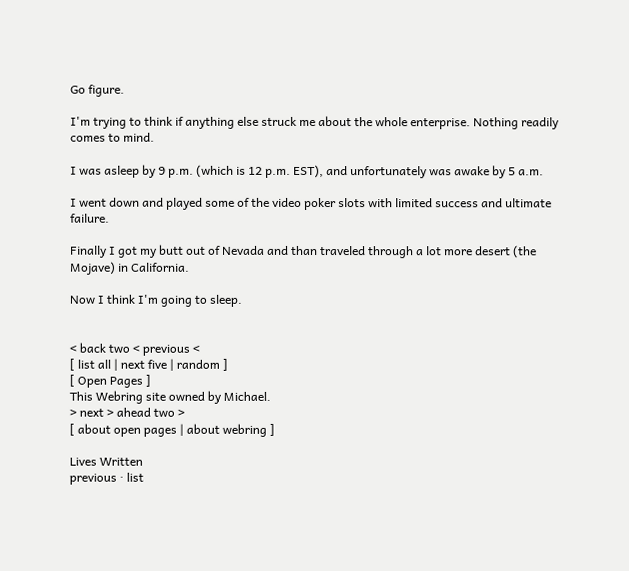Go figure.

I'm trying to think if anything else struck me about the whole enterprise. Nothing readily comes to mind.

I was asleep by 9 p.m. (which is 12 p.m. EST), and unfortunately was awake by 5 a.m.

I went down and played some of the video poker slots with limited success and ultimate failure.

Finally I got my butt out of Nevada and than traveled through a lot more desert (the Mojave) in California.

Now I think I'm going to sleep.


< back two < previous <
[ list all | next five | random ]
[ Open Pages ]
This Webring site owned by Michael.
> next > ahead two >
[ about open pages | about webring ]

Lives Written
previous · list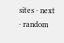sites · next · random